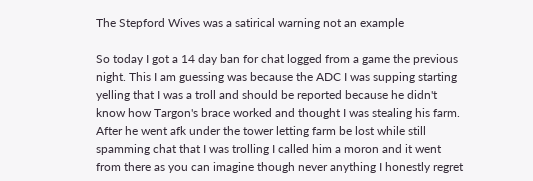The Stepford Wives was a satirical warning not an example

So today I got a 14 day ban for chat logged from a game the previous night. This I am guessing was because the ADC I was supping starting yelling that I was a troll and should be reported because he didn't know how Targon's brace worked and thought I was stealing his farm. After he went afk under the tower letting farm be lost while still spamming chat that I was trolling I called him a moron and it went from there as you can imagine though never anything I honestly regret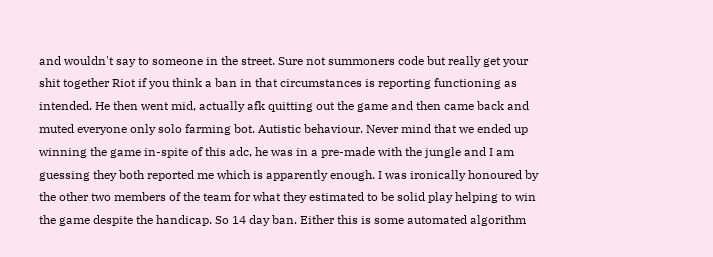and wouldn't say to someone in the street. Sure not summoners code but really get your shit together Riot if you think a ban in that circumstances is reporting functioning as intended. He then went mid, actually afk quitting out the game and then came back and muted everyone only solo farming bot. Autistic behaviour. Never mind that we ended up winning the game in-spite of this adc, he was in a pre-made with the jungle and I am guessing they both reported me which is apparently enough. I was ironically honoured by the other two members of the team for what they estimated to be solid play helping to win the game despite the handicap. So 14 day ban. Either this is some automated algorithm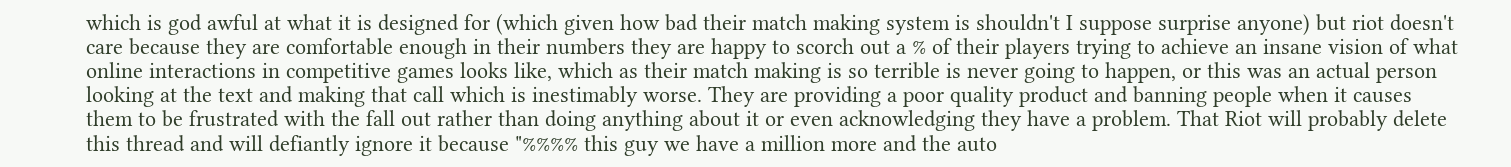which is god awful at what it is designed for (which given how bad their match making system is shouldn't I suppose surprise anyone) but riot doesn't care because they are comfortable enough in their numbers they are happy to scorch out a % of their players trying to achieve an insane vision of what online interactions in competitive games looks like, which as their match making is so terrible is never going to happen, or this was an actual person looking at the text and making that call which is inestimably worse. They are providing a poor quality product and banning people when it causes them to be frustrated with the fall out rather than doing anything about it or even acknowledging they have a problem. That Riot will probably delete this thread and will defiantly ignore it because "%%%% this guy we have a million more and the auto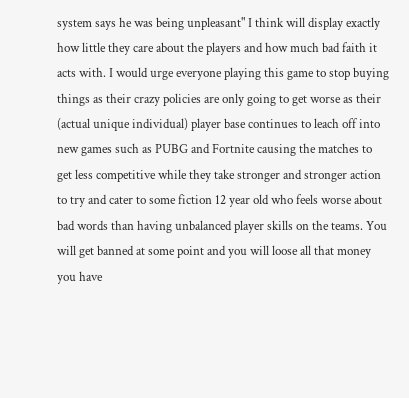system says he was being unpleasant" I think will display exactly how little they care about the players and how much bad faith it acts with. I would urge everyone playing this game to stop buying things as their crazy policies are only going to get worse as their (actual unique individual) player base continues to leach off into new games such as PUBG and Fortnite causing the matches to get less competitive while they take stronger and stronger action to try and cater to some fiction 12 year old who feels worse about bad words than having unbalanced player skills on the teams. You will get banned at some point and you will loose all that money you have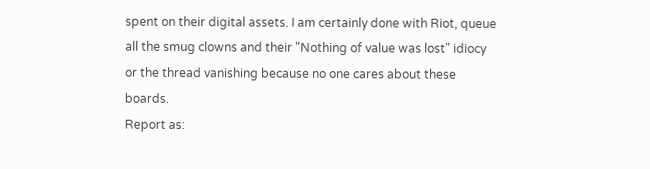spent on their digital assets. I am certainly done with Riot, queue all the smug clowns and their "Nothing of value was lost" idiocy or the thread vanishing because no one cares about these boards.
Report as: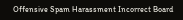Offensive Spam Harassment Incorrect Board